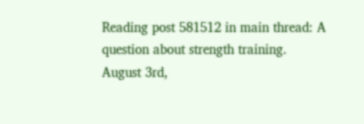Reading post 581512 in main thread: A question about strength training.
August 3rd,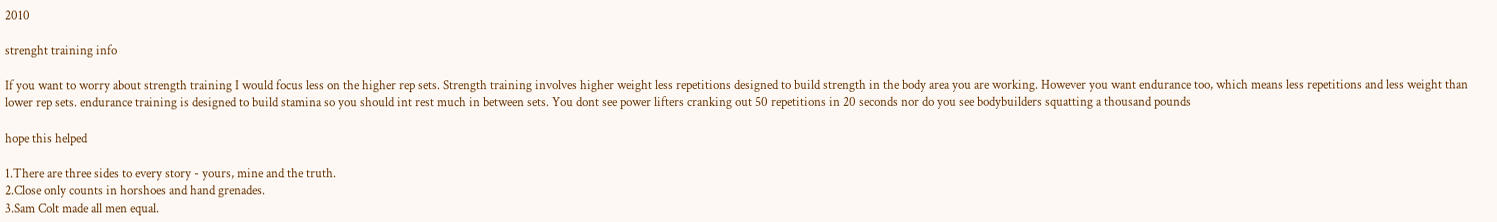2010

strenght training info

If you want to worry about strength training I would focus less on the higher rep sets. Strength training involves higher weight less repetitions designed to build strength in the body area you are working. However you want endurance too, which means less repetitions and less weight than lower rep sets. endurance training is designed to build stamina so you should int rest much in between sets. You dont see power lifters cranking out 50 repetitions in 20 seconds nor do you see bodybuilders squatting a thousand pounds

hope this helped

1.There are three sides to every story - yours, mine and the truth.
2.Close only counts in horshoes and hand grenades.
3.Sam Colt made all men equal.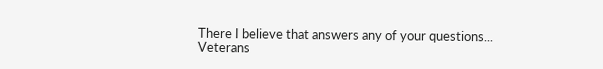There I believe that answers any of your questions...
Veterans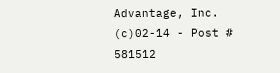Advantage, Inc.
(c)02-14 - Post # 581512